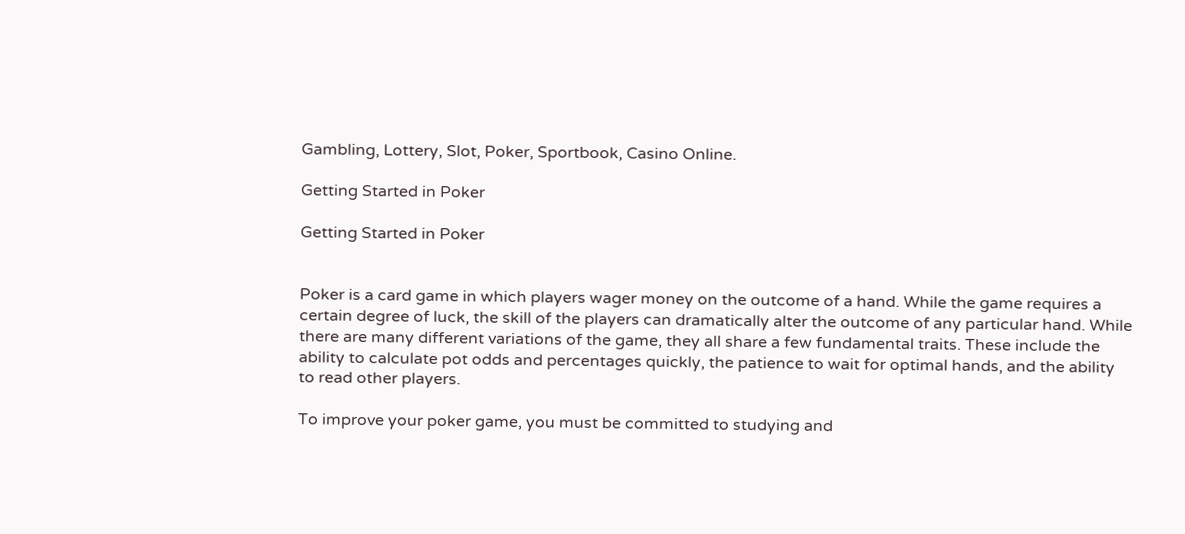Gambling, Lottery, Slot, Poker, Sportbook, Casino Online.

Getting Started in Poker

Getting Started in Poker


Poker is a card game in which players wager money on the outcome of a hand. While the game requires a certain degree of luck, the skill of the players can dramatically alter the outcome of any particular hand. While there are many different variations of the game, they all share a few fundamental traits. These include the ability to calculate pot odds and percentages quickly, the patience to wait for optimal hands, and the ability to read other players.

To improve your poker game, you must be committed to studying and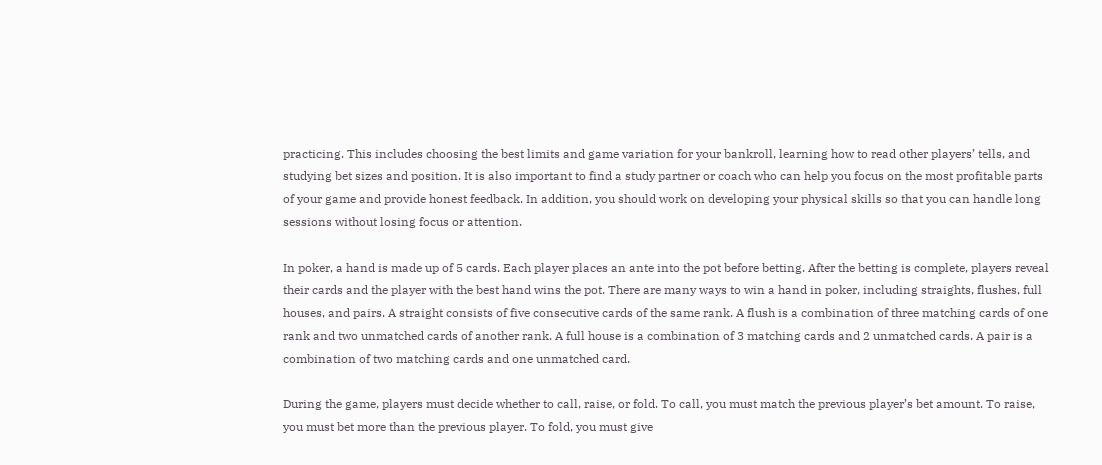practicing. This includes choosing the best limits and game variation for your bankroll, learning how to read other players’ tells, and studying bet sizes and position. It is also important to find a study partner or coach who can help you focus on the most profitable parts of your game and provide honest feedback. In addition, you should work on developing your physical skills so that you can handle long sessions without losing focus or attention.

In poker, a hand is made up of 5 cards. Each player places an ante into the pot before betting. After the betting is complete, players reveal their cards and the player with the best hand wins the pot. There are many ways to win a hand in poker, including straights, flushes, full houses, and pairs. A straight consists of five consecutive cards of the same rank. A flush is a combination of three matching cards of one rank and two unmatched cards of another rank. A full house is a combination of 3 matching cards and 2 unmatched cards. A pair is a combination of two matching cards and one unmatched card.

During the game, players must decide whether to call, raise, or fold. To call, you must match the previous player’s bet amount. To raise, you must bet more than the previous player. To fold, you must give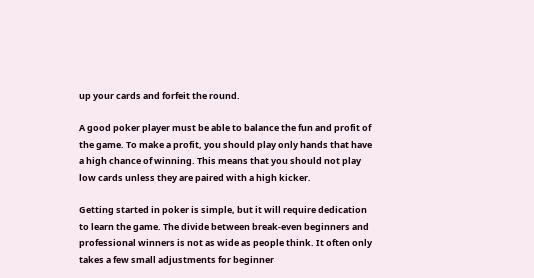up your cards and forfeit the round.

A good poker player must be able to balance the fun and profit of the game. To make a profit, you should play only hands that have a high chance of winning. This means that you should not play low cards unless they are paired with a high kicker.

Getting started in poker is simple, but it will require dedication to learn the game. The divide between break-even beginners and professional winners is not as wide as people think. It often only takes a few small adjustments for beginner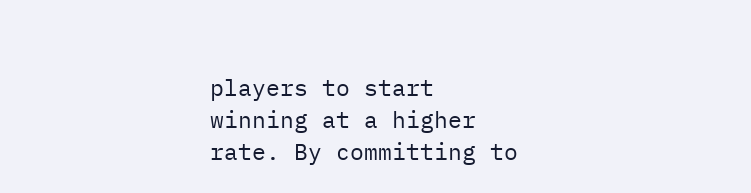players to start winning at a higher rate. By committing to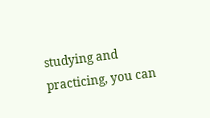studying and practicing, you can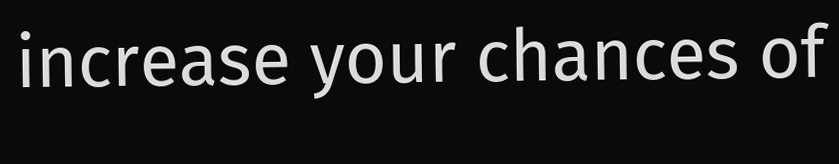increase your chances of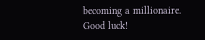becoming a millionaire. Good luck!